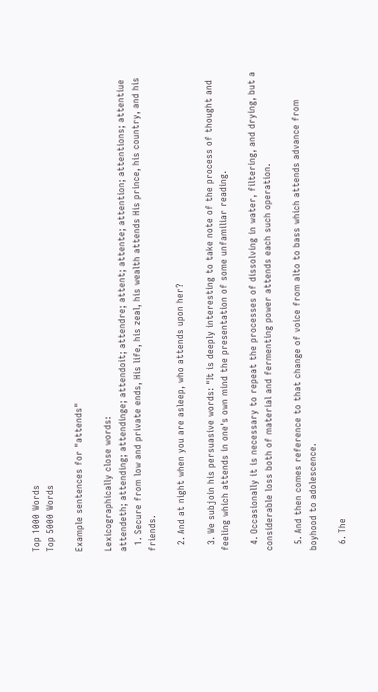Top 1000 Words
Top 5000 Words

Example sentences for "attends"

Lexicographically close words:
attendeth; attending; attendinge; attendoit; attendre; attent; attente; attention; attentions; attentiue
  1. Secure from low and private ends, His life, his zeal, his wealth attends His prince, his country, and his friends.

  2. And at night when you are asleep, who attends upon her?

  3. We subjoin his persuasive words: "It is deeply interesting to take note of the process of thought and feeling which attends in one's own mind the presentation of some unfamiliar reading.

  4. Occasionally it is necessary to repeat the processes of dissolving in water, filtering, and drying, but a considerable loss both of material and fermenting power attends each such operation.

  5. And then comes reference to that change of voice from alto to bass which attends advance from boyhood to adolescence.

  6. The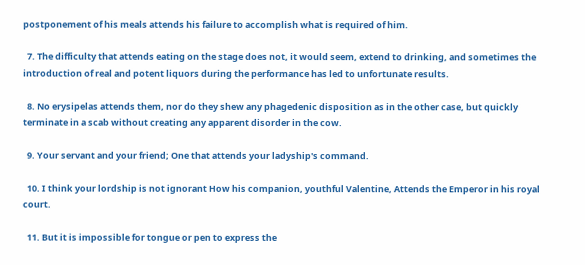postponement of his meals attends his failure to accomplish what is required of him.

  7. The difficulty that attends eating on the stage does not, it would seem, extend to drinking, and sometimes the introduction of real and potent liquors during the performance has led to unfortunate results.

  8. No erysipelas attends them, nor do they shew any phagedenic disposition as in the other case, but quickly terminate in a scab without creating any apparent disorder in the cow.

  9. Your servant and your friend; One that attends your ladyship's command.

  10. I think your lordship is not ignorant How his companion, youthful Valentine, Attends the Emperor in his royal court.

  11. But it is impossible for tongue or pen to express the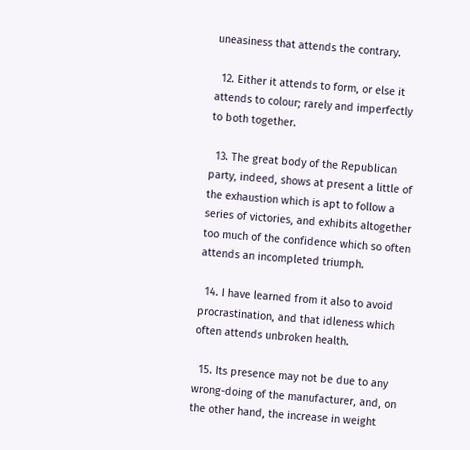uneasiness that attends the contrary.

  12. Either it attends to form, or else it attends to colour; rarely and imperfectly to both together.

  13. The great body of the Republican party, indeed, shows at present a little of the exhaustion which is apt to follow a series of victories, and exhibits altogether too much of the confidence which so often attends an incompleted triumph.

  14. I have learned from it also to avoid procrastination, and that idleness which often attends unbroken health.

  15. Its presence may not be due to any wrong-doing of the manufacturer, and, on the other hand, the increase in weight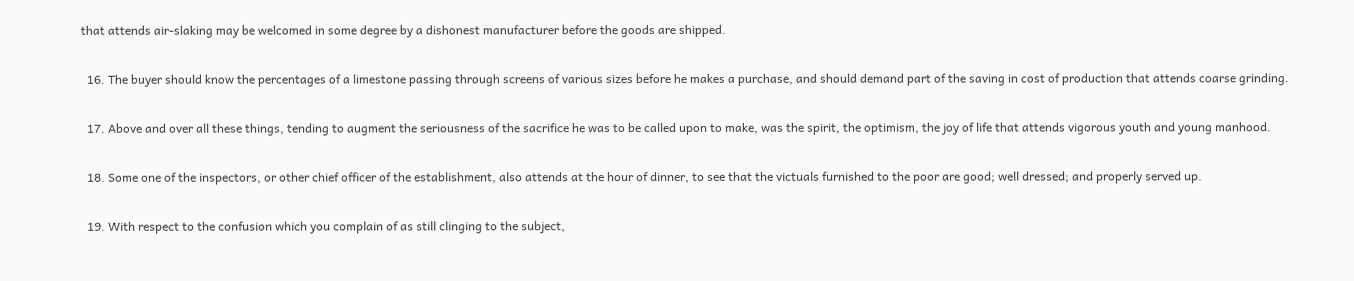that attends air-slaking may be welcomed in some degree by a dishonest manufacturer before the goods are shipped.

  16. The buyer should know the percentages of a limestone passing through screens of various sizes before he makes a purchase, and should demand part of the saving in cost of production that attends coarse grinding.

  17. Above and over all these things, tending to augment the seriousness of the sacrifice he was to be called upon to make, was the spirit, the optimism, the joy of life that attends vigorous youth and young manhood.

  18. Some one of the inspectors, or other chief officer of the establishment, also attends at the hour of dinner, to see that the victuals furnished to the poor are good; well dressed; and properly served up.

  19. With respect to the confusion which you complain of as still clinging to the subject,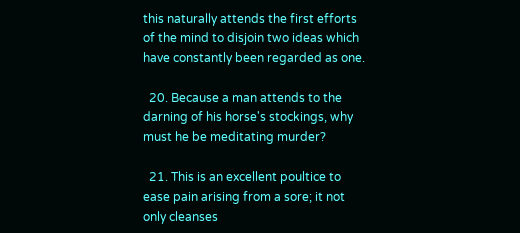this naturally attends the first efforts of the mind to disjoin two ideas which have constantly been regarded as one.

  20. Because a man attends to the darning of his horse's stockings, why must he be meditating murder?

  21. This is an excellent poultice to ease pain arising from a sore; it not only cleanses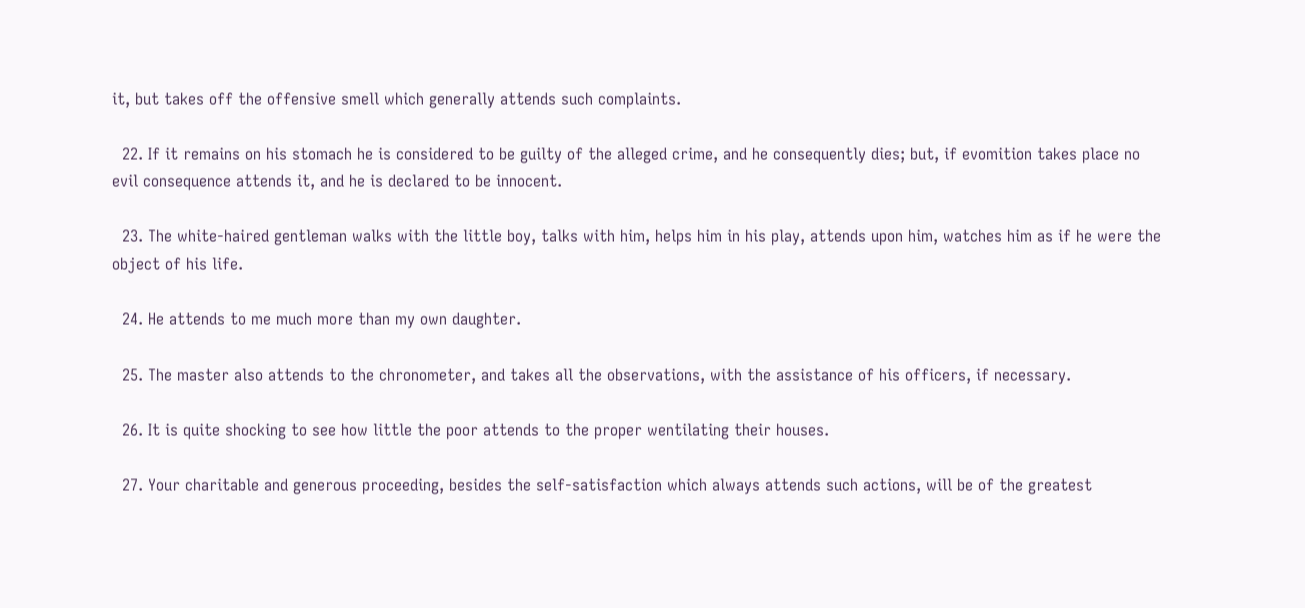it, but takes off the offensive smell which generally attends such complaints.

  22. If it remains on his stomach he is considered to be guilty of the alleged crime, and he consequently dies; but, if evomition takes place no evil consequence attends it, and he is declared to be innocent.

  23. The white-haired gentleman walks with the little boy, talks with him, helps him in his play, attends upon him, watches him as if he were the object of his life.

  24. He attends to me much more than my own daughter.

  25. The master also attends to the chronometer, and takes all the observations, with the assistance of his officers, if necessary.

  26. It is quite shocking to see how little the poor attends to the proper wentilating their houses.

  27. Your charitable and generous proceeding, besides the self-satisfaction which always attends such actions, will be of the greatest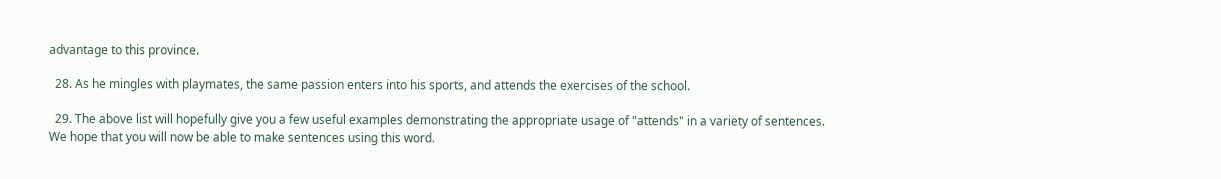advantage to this province.

  28. As he mingles with playmates, the same passion enters into his sports, and attends the exercises of the school.

  29. The above list will hopefully give you a few useful examples demonstrating the appropriate usage of "attends" in a variety of sentences. We hope that you will now be able to make sentences using this word.